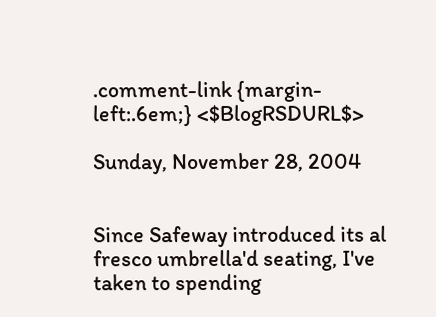.comment-link {margin-left:.6em;} <$BlogRSDURL$>

Sunday, November 28, 2004


Since Safeway introduced its al fresco umbrella'd seating, I've taken to spending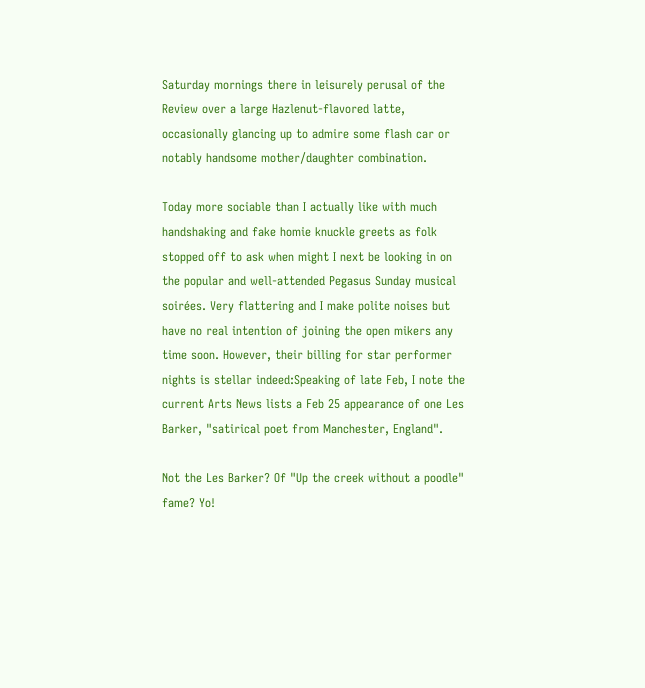Saturday mornings there in leisurely perusal of the Review over a large Hazlenut-flavored latte, occasionally glancing up to admire some flash car or notably handsome mother/daughter combination.

Today more sociable than I actually like with much handshaking and fake homie knuckle greets as folk stopped off to ask when might I next be looking in on the popular and well-attended Pegasus Sunday musical soirées. Very flattering and I make polite noises but have no real intention of joining the open mikers any time soon. However, their billing for star performer nights is stellar indeed:Speaking of late Feb, I note the current Arts News lists a Feb 25 appearance of one Les Barker, "satirical poet from Manchester, England".

Not the Les Barker? Of "Up the creek without a poodle" fame? Yo!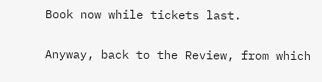Book now while tickets last.

Anyway, back to the Review, from which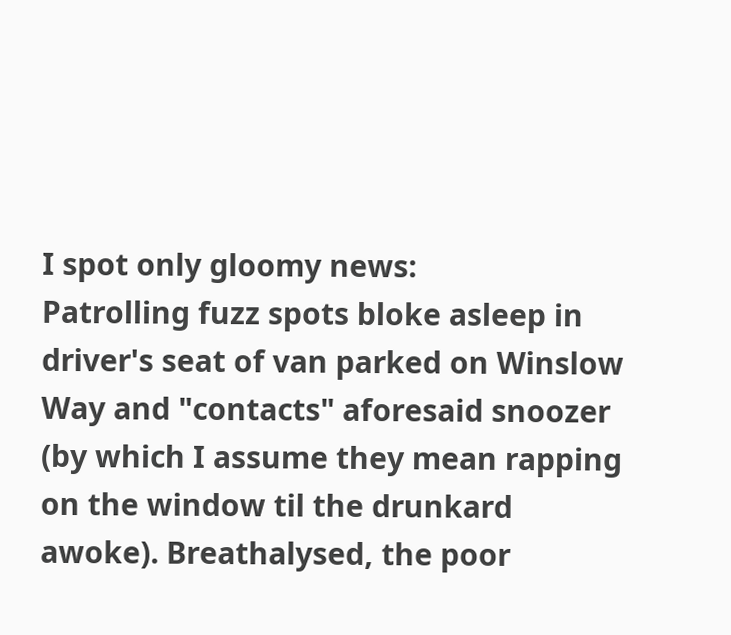I spot only gloomy news:
Patrolling fuzz spots bloke asleep in driver's seat of van parked on Winslow Way and "contacts" aforesaid snoozer (by which I assume they mean rapping on the window til the drunkard awoke). Breathalysed, the poor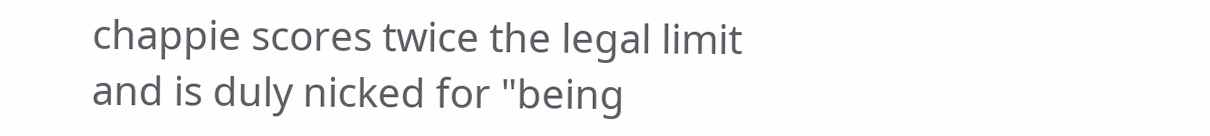chappie scores twice the legal limit and is duly nicked for "being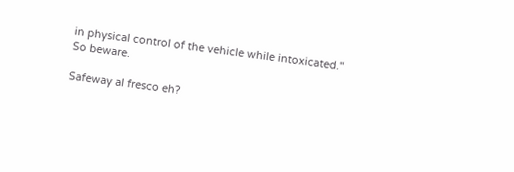in physical control of the vehicle while intoxicated."
So beware.

Safeway al fresco eh?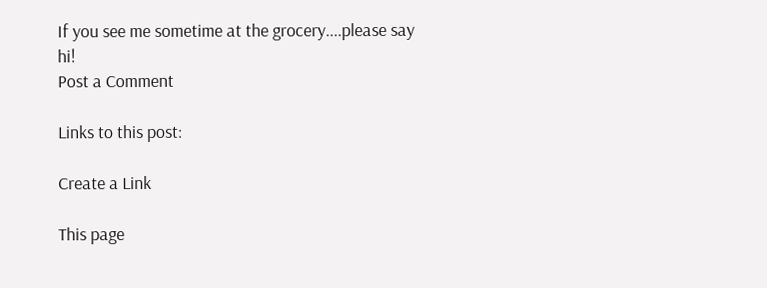If you see me sometime at the grocery....please say hi!
Post a Comment

Links to this post:

Create a Link

This page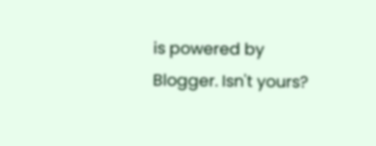is powered by Blogger. Isn't yours?